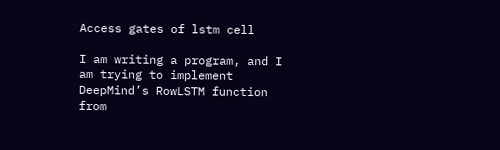Access gates of lstm cell

I am writing a program, and I am trying to implement DeepMind’s RowLSTM function from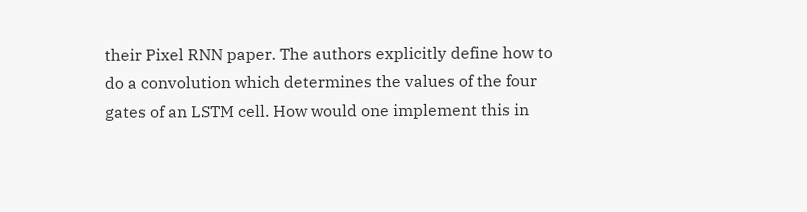their Pixel RNN paper. The authors explicitly define how to do a convolution which determines the values of the four gates of an LSTM cell. How would one implement this in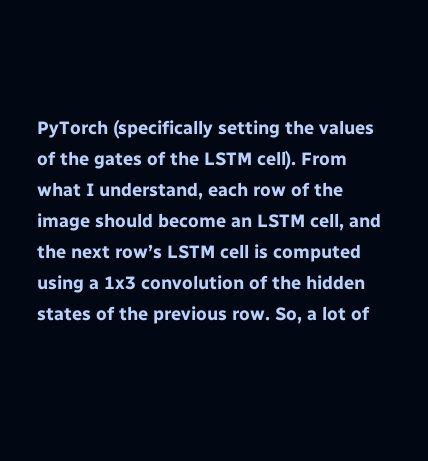PyTorch (specifically setting the values of the gates of the LSTM cell). From what I understand, each row of the image should become an LSTM cell, and the next row’s LSTM cell is computed using a 1x3 convolution of the hidden states of the previous row. So, a lot of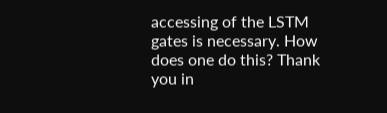accessing of the LSTM gates is necessary. How does one do this? Thank you in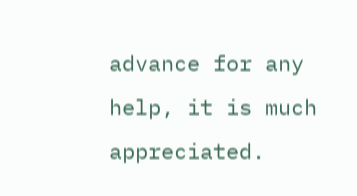advance for any help, it is much appreciated.